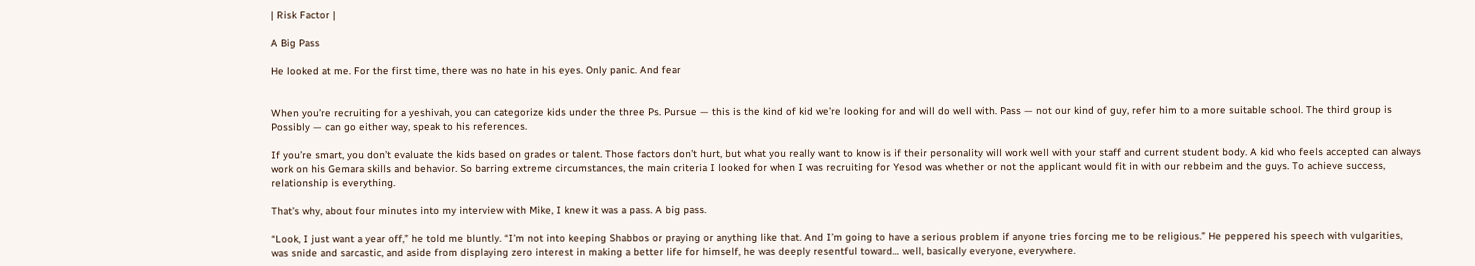| Risk Factor |

A Big Pass

He looked at me. For the first time, there was no hate in his eyes. Only panic. And fear


When you’re recruiting for a yeshivah, you can categorize kids under the three Ps. Pursue — this is the kind of kid we’re looking for and will do well with. Pass — not our kind of guy, refer him to a more suitable school. The third group is Possibly — can go either way, speak to his references.

If you’re smart, you don’t evaluate the kids based on grades or talent. Those factors don’t hurt, but what you really want to know is if their personality will work well with your staff and current student body. A kid who feels accepted can always work on his Gemara skills and behavior. So barring extreme circumstances, the main criteria I looked for when I was recruiting for Yesod was whether or not the applicant would fit in with our rebbeim and the guys. To achieve success, relationship is everything.

That’s why, about four minutes into my interview with Mike, I knew it was a pass. A big pass.

“Look, I just want a year off,” he told me bluntly. “I’m not into keeping Shabbos or praying or anything like that. And I’m going to have a serious problem if anyone tries forcing me to be religious.” He peppered his speech with vulgarities, was snide and sarcastic, and aside from displaying zero interest in making a better life for himself, he was deeply resentful toward… well, basically everyone, everywhere.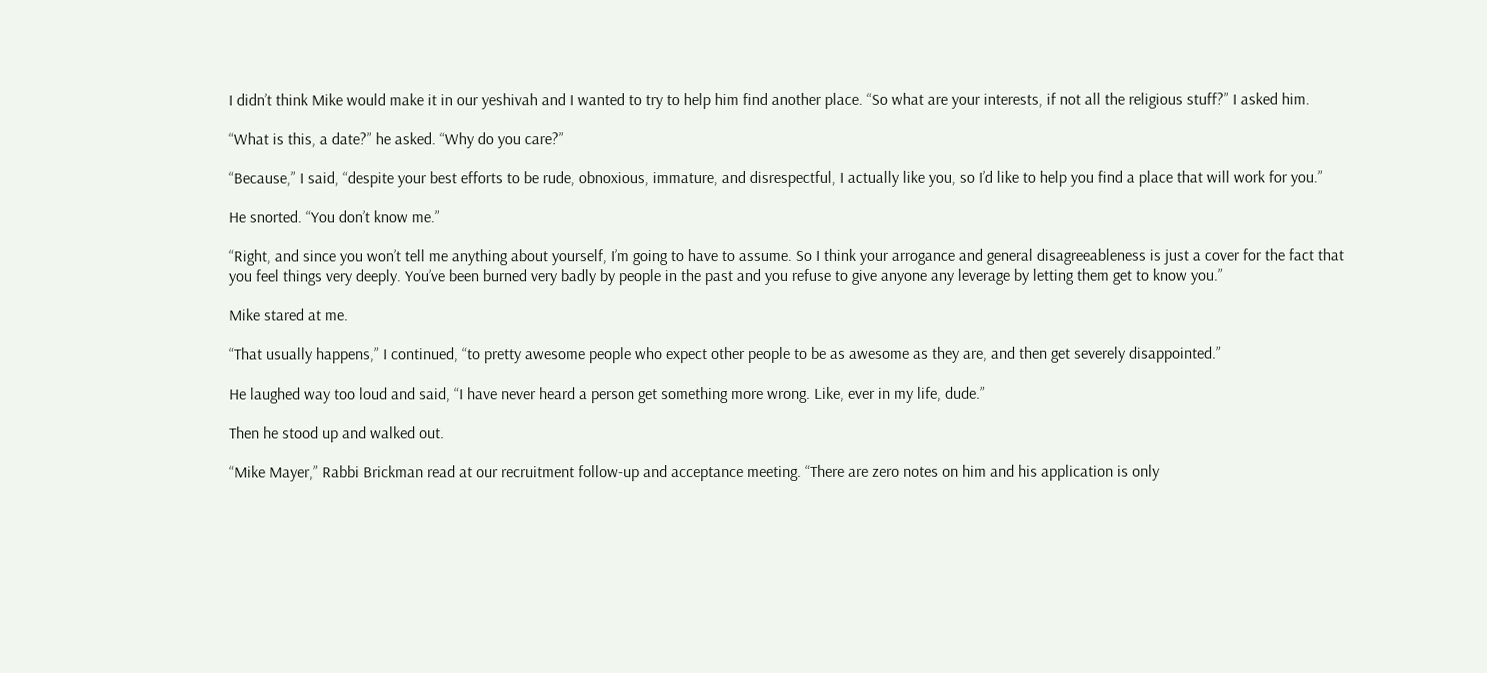I didn’t think Mike would make it in our yeshivah and I wanted to try to help him find another place. “So what are your interests, if not all the religious stuff?” I asked him.

“What is this, a date?” he asked. “Why do you care?”

“Because,” I said, “despite your best efforts to be rude, obnoxious, immature, and disrespectful, I actually like you, so I’d like to help you find a place that will work for you.”

He snorted. “You don’t know me.”

“Right, and since you won’t tell me anything about yourself, I’m going to have to assume. So I think your arrogance and general disagreeableness is just a cover for the fact that you feel things very deeply. You’ve been burned very badly by people in the past and you refuse to give anyone any leverage by letting them get to know you.”

Mike stared at me.

“That usually happens,” I continued, “to pretty awesome people who expect other people to be as awesome as they are, and then get severely disappointed.”

He laughed way too loud and said, “I have never heard a person get something more wrong. Like, ever in my life, dude.”

Then he stood up and walked out.

“Mike Mayer,” Rabbi Brickman read at our recruitment follow-up and acceptance meeting. “There are zero notes on him and his application is only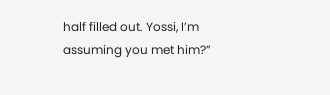half filled out. Yossi, I’m assuming you met him?”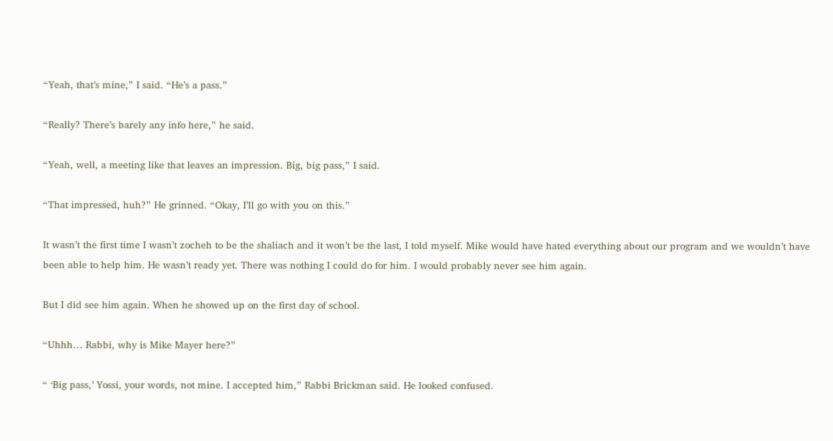“Yeah, that’s mine,” I said. “He’s a pass.”

“Really? There’s barely any info here,” he said.

“Yeah, well, a meeting like that leaves an impression. Big, big pass,” I said.

“That impressed, huh?” He grinned. “Okay, I’ll go with you on this.”

It wasn’t the first time I wasn’t zocheh to be the shaliach and it won’t be the last, I told myself. Mike would have hated everything about our program and we wouldn’t have been able to help him. He wasn’t ready yet. There was nothing I could do for him. I would probably never see him again.

But I did see him again. When he showed up on the first day of school.

“Uhhh… Rabbi, why is Mike Mayer here?”

“ ‘Big pass,’ Yossi, your words, not mine. I accepted him,” Rabbi Brickman said. He looked confused.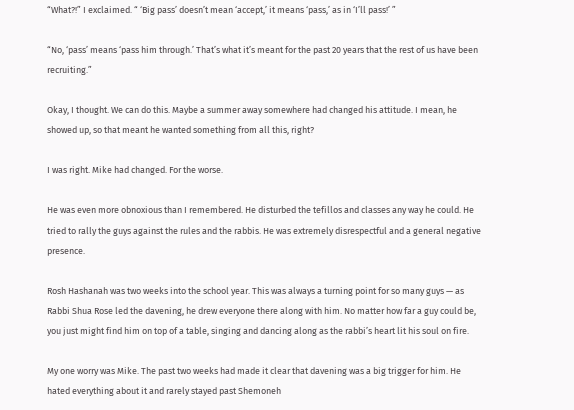“What?!” I exclaimed. “ ‘Big pass’ doesn’t mean ‘accept,’ it means ‘pass,’ as in ‘I’ll pass!’ ”

“No, ‘pass’ means ‘pass him through.’ That’s what it’s meant for the past 20 years that the rest of us have been recruiting.”

Okay, I thought. We can do this. Maybe a summer away somewhere had changed his attitude. I mean, he showed up, so that meant he wanted something from all this, right?

I was right. Mike had changed. For the worse.

He was even more obnoxious than I remembered. He disturbed the tefillos and classes any way he could. He tried to rally the guys against the rules and the rabbis. He was extremely disrespectful and a general negative presence.

Rosh Hashanah was two weeks into the school year. This was always a turning point for so many guys — as Rabbi Shua Rose led the davening, he drew everyone there along with him. No matter how far a guy could be, you just might find him on top of a table, singing and dancing along as the rabbi’s heart lit his soul on fire.

My one worry was Mike. The past two weeks had made it clear that davening was a big trigger for him. He hated everything about it and rarely stayed past Shemoneh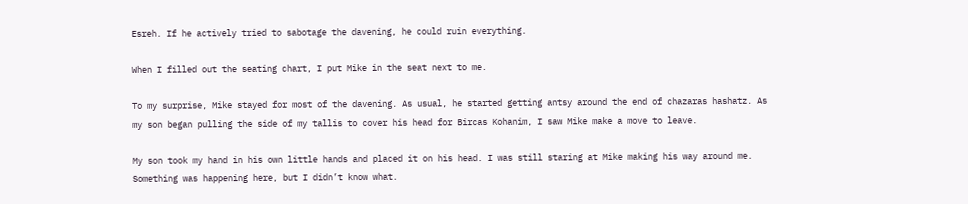Esreh. If he actively tried to sabotage the davening, he could ruin everything.

When I filled out the seating chart, I put Mike in the seat next to me.

To my surprise, Mike stayed for most of the davening. As usual, he started getting antsy around the end of chazaras hashatz. As my son began pulling the side of my tallis to cover his head for Bircas Kohanim, I saw Mike make a move to leave.

My son took my hand in his own little hands and placed it on his head. I was still staring at Mike making his way around me. Something was happening here, but I didn’t know what.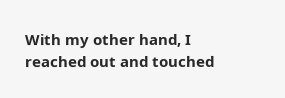With my other hand, I reached out and touched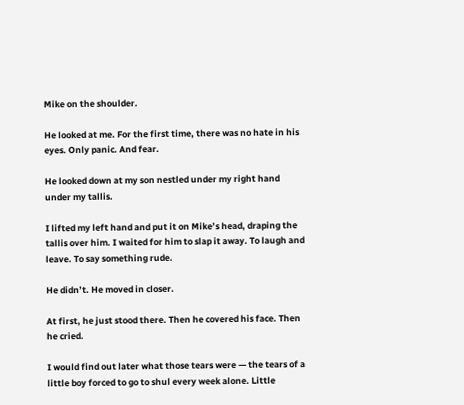Mike on the shoulder.

He looked at me. For the first time, there was no hate in his eyes. Only panic. And fear.

He looked down at my son nestled under my right hand under my tallis.

I lifted my left hand and put it on Mike’s head, draping the tallis over him. I waited for him to slap it away. To laugh and leave. To say something rude.

He didn’t. He moved in closer.

At first, he just stood there. Then he covered his face. Then he cried.

I would find out later what those tears were — the tears of a little boy forced to go to shul every week alone. Little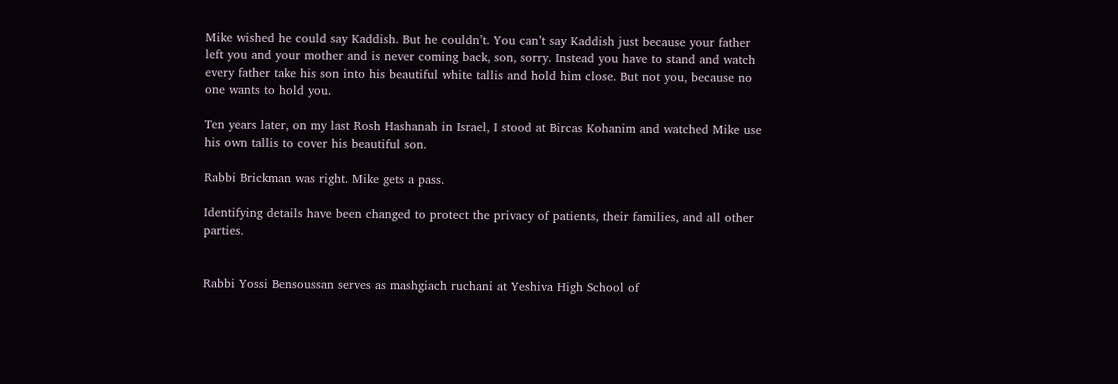Mike wished he could say Kaddish. But he couldn’t. You can’t say Kaddish just because your father left you and your mother and is never coming back, son, sorry. Instead you have to stand and watch every father take his son into his beautiful white tallis and hold him close. But not you, because no one wants to hold you.

Ten years later, on my last Rosh Hashanah in Israel, I stood at Bircas Kohanim and watched Mike use his own tallis to cover his beautiful son.

Rabbi Brickman was right. Mike gets a pass.

Identifying details have been changed to protect the privacy of patients, their families, and all other parties.


Rabbi Yossi Bensoussan serves as mashgiach ruchani at Yeshiva High School of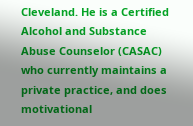Cleveland. He is a Certified Alcohol and Substance Abuse Counselor (CASAC) who currently maintains a private practice, and does motivational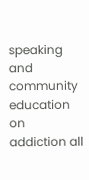speaking and community education on addiction all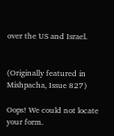over the US and Israel.


(Originally featured in Mishpacha, Issue 827)

Oops! We could not locate your form.